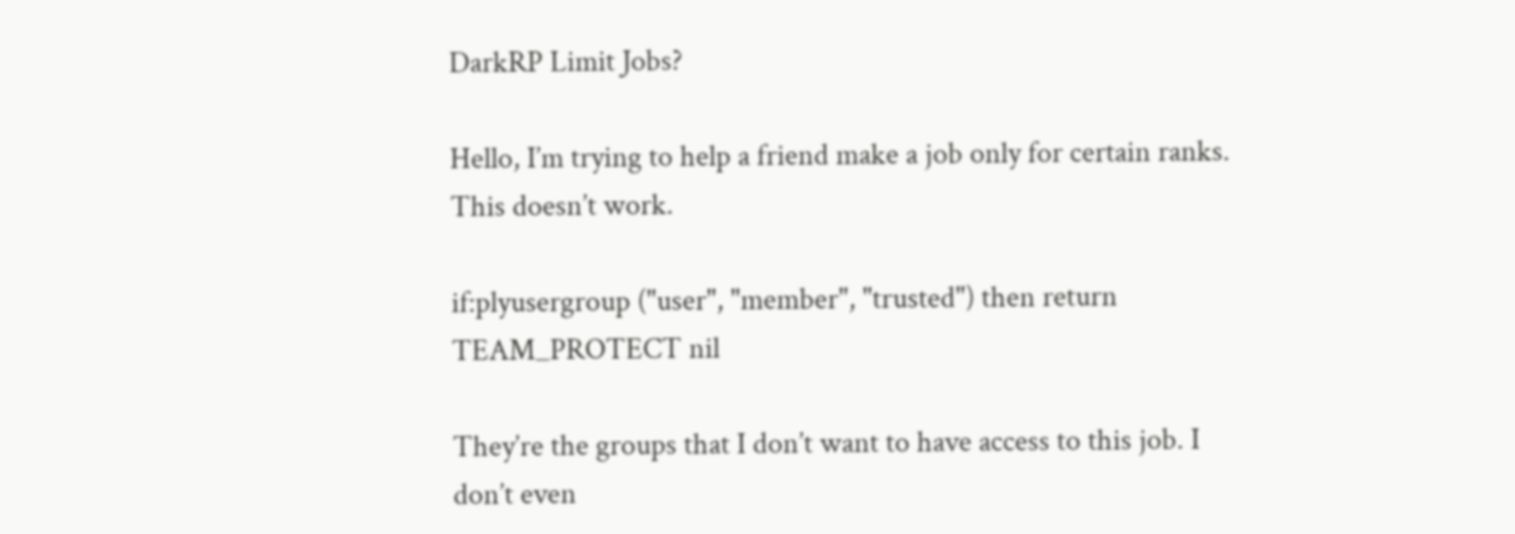DarkRP Limit Jobs?

Hello, I’m trying to help a friend make a job only for certain ranks. This doesn’t work.

if:plyusergroup ("user", "member", "trusted") then return TEAM_PROTECT nil

They’re the groups that I don’t want to have access to this job. I don’t even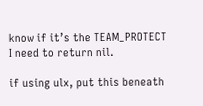know if it’s the TEAM_PROTECT I need to return nil.

if using ulx, put this beneath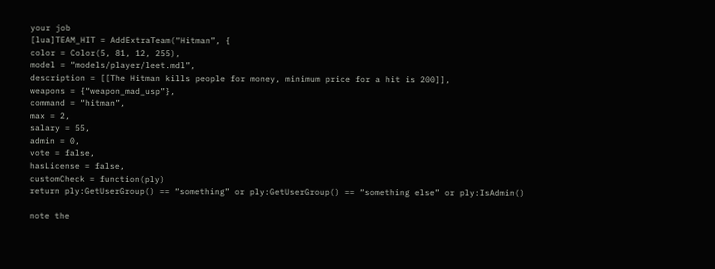your job
[lua]TEAM_HIT = AddExtraTeam(“Hitman”, {
color = Color(5, 81, 12, 255),
model = “models/player/leet.mdl”,
description = [[The Hitman kills people for money, minimum price for a hit is 200]],
weapons = {“weapon_mad_usp”},
command = “hitman”,
max = 2,
salary = 55,
admin = 0,
vote = false,
hasLicense = false,
customCheck = function(ply)
return ply:GetUserGroup() == “something” or ply:GetUserGroup() == “something else” or ply:IsAdmin()

note the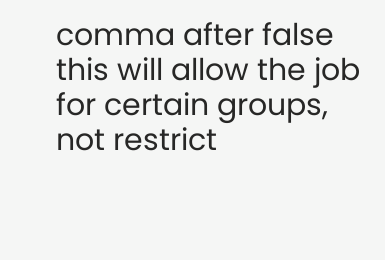comma after false
this will allow the job for certain groups, not restrict